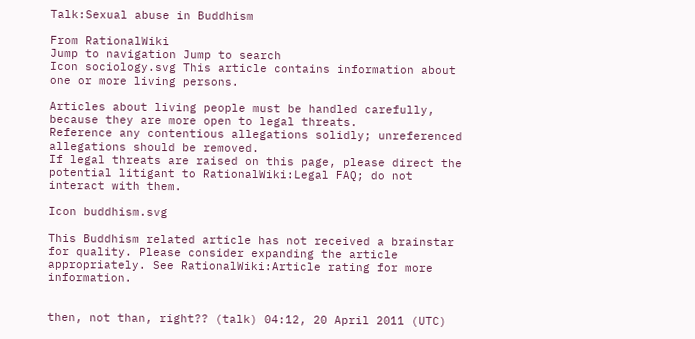Talk:Sexual abuse in Buddhism

From RationalWiki
Jump to navigation Jump to search
Icon sociology.svg This article contains information about one or more living persons.

Articles about living people must be handled carefully, because they are more open to legal threats.
Reference any contentious allegations solidly; unreferenced allegations should be removed.
If legal threats are raised on this page, please direct the potential litigant to RationalWiki:Legal FAQ; do not interact with them.

Icon buddhism.svg

This Buddhism related article has not received a brainstar for quality. Please consider expanding the article appropriately. See RationalWiki:Article rating for more information.


then, not than, right?? (talk) 04:12, 20 April 2011 (UTC)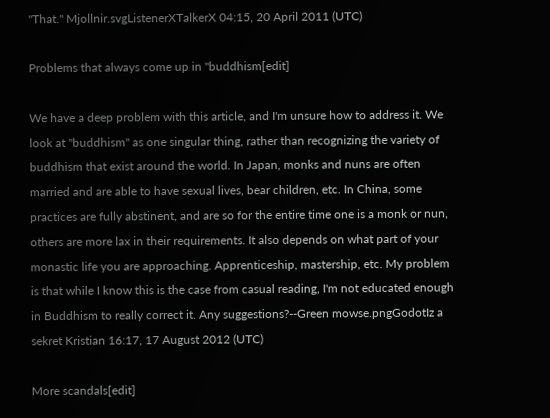"That." Mjollnir.svgListenerXTalkerX 04:15, 20 April 2011 (UTC)

Problems that always come up in "buddhism[edit]

We have a deep problem with this article, and I'm unsure how to address it. We look at "buddhism" as one singular thing, rather than recognizing the variety of buddhism that exist around the world. In Japan, monks and nuns are often married and are able to have sexual lives, bear children, etc. In China, some practices are fully abstinent, and are so for the entire time one is a monk or nun, others are more lax in their requirements. It also depends on what part of your monastic life you are approaching. Apprenticeship, mastership, etc. My problem is that while I know this is the case from casual reading, I'm not educated enough in Buddhism to really correct it. Any suggestions?--Green mowse.pngGodotIz a sekret Kristian 16:17, 17 August 2012 (UTC)

More scandals[edit]